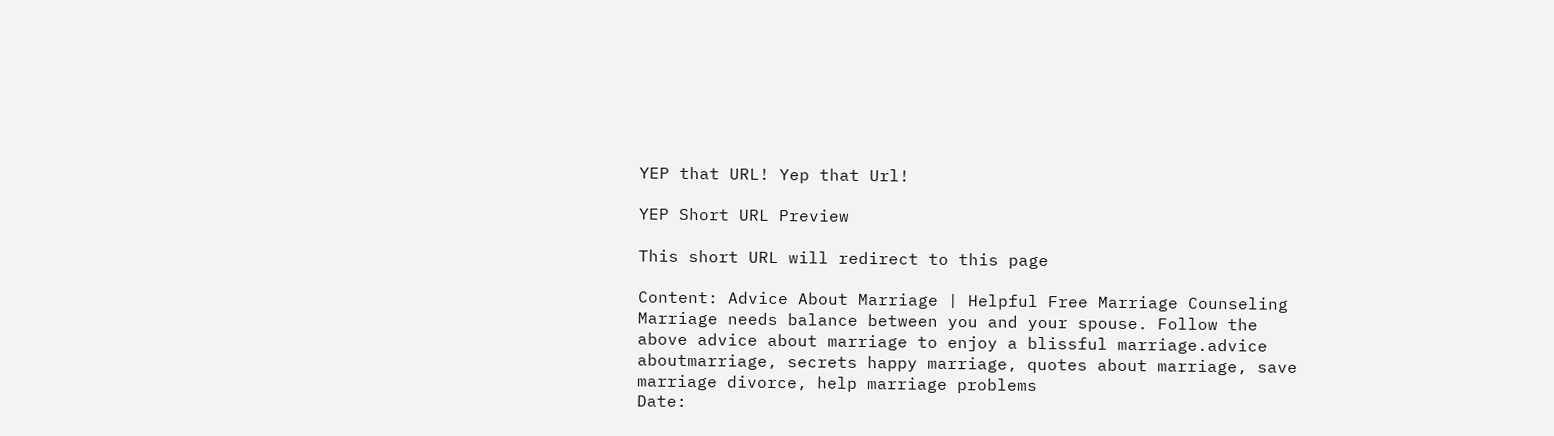YEP that URL! Yep that Url!

YEP Short URL Preview

This short URL will redirect to this page

Content: Advice About Marriage | Helpful Free Marriage Counseling Marriage needs balance between you and your spouse. Follow the above advice about marriage to enjoy a blissful marriage.advice aboutmarriage, secrets happy marriage, quotes about marriage, save marriage divorce, help marriage problems
Date: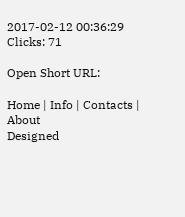2017-02-12 00:36:29 Clicks: 71

Open Short URL:

Home | Info | Contacts | About
Designed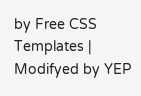by Free CSS Templates | Modifyed by YEP